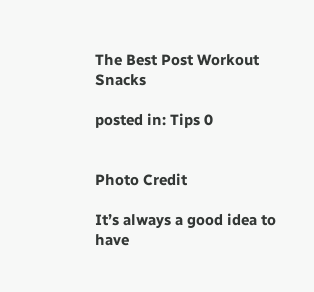The Best Post Workout Snacks

posted in: Tips 0


Photo Credit

It’s always a good idea to have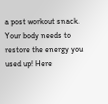a post workout snack. Your body needs to restore the energy you used up! Here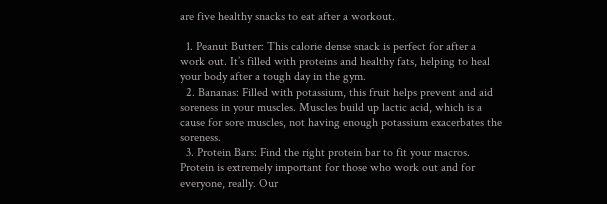are five healthy snacks to eat after a workout.

  1. Peanut Butter: This calorie dense snack is perfect for after a work out. It’s filled with proteins and healthy fats, helping to heal your body after a tough day in the gym.
  2. Bananas: Filled with potassium, this fruit helps prevent and aid soreness in your muscles. Muscles build up lactic acid, which is a cause for sore muscles, not having enough potassium exacerbates the soreness.
  3. Protein Bars: Find the right protein bar to fit your macros. Protein is extremely important for those who work out and for everyone, really. Our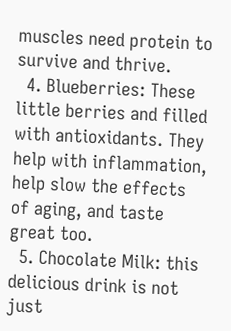muscles need protein to survive and thrive.
  4. Blueberries: These little berries and filled with antioxidants. They help with inflammation, help slow the effects of aging, and taste great too.
  5. Chocolate Milk: this delicious drink is not just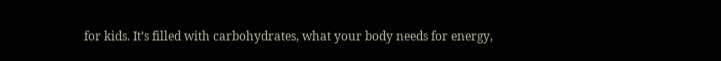for kids. It’s filled with carbohydrates, what your body needs for energy,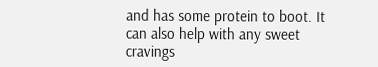and has some protein to boot. It can also help with any sweet cravings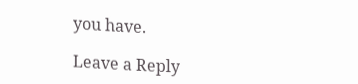you have.

Leave a Reply